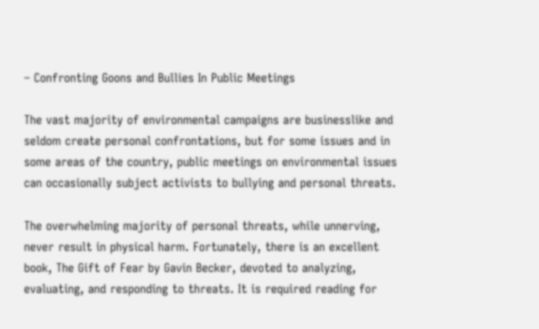– Confronting Goons and Bullies In Public Meetings

The vast majority of environmental campaigns are businesslike and seldom create personal confrontations, but for some issues and in some areas of the country, public meetings on environmental issues can occasionally subject activists to bullying and personal threats.

The overwhelming majority of personal threats, while unnerving, never result in physical harm. Fortunately, there is an excellent book, The Gift of Fear by Gavin Becker, devoted to analyzing, evaluating, and responding to threats. It is required reading for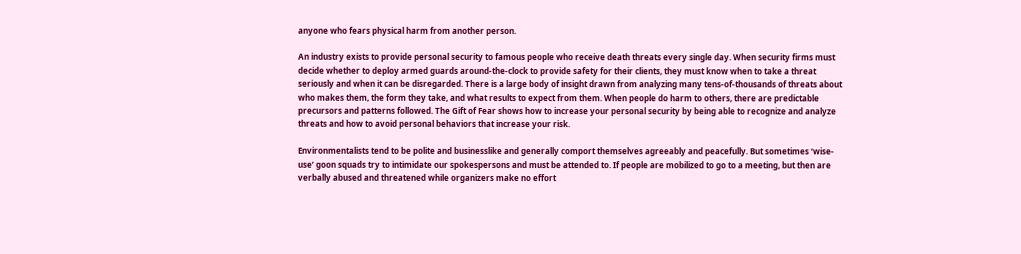anyone who fears physical harm from another person.

An industry exists to provide personal security to famous people who receive death threats every single day. When security firms must decide whether to deploy armed guards around-the-clock to provide safety for their clients, they must know when to take a threat seriously and when it can be disregarded. There is a large body of insight drawn from analyzing many tens-of-thousands of threats about who makes them, the form they take, and what results to expect from them. When people do harm to others, there are predictable precursors and patterns followed. The Gift of Fear shows how to increase your personal security by being able to recognize and analyze threats and how to avoid personal behaviors that increase your risk.

Environmentalists tend to be polite and businesslike and generally comport themselves agreeably and peacefully. But sometimes ‘wise-use’ goon squads try to intimidate our spokespersons and must be attended to. If people are mobilized to go to a meeting, but then are verbally abused and threatened while organizers make no effort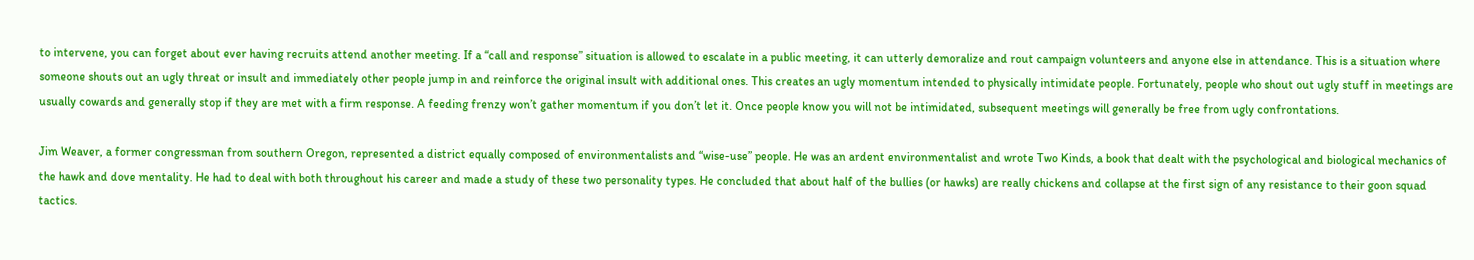to intervene, you can forget about ever having recruits attend another meeting. If a “call and response” situation is allowed to escalate in a public meeting, it can utterly demoralize and rout campaign volunteers and anyone else in attendance. This is a situation where someone shouts out an ugly threat or insult and immediately other people jump in and reinforce the original insult with additional ones. This creates an ugly momentum intended to physically intimidate people. Fortunately, people who shout out ugly stuff in meetings are usually cowards and generally stop if they are met with a firm response. A feeding frenzy won’t gather momentum if you don’t let it. Once people know you will not be intimidated, subsequent meetings will generally be free from ugly confrontations.

Jim Weaver, a former congressman from southern Oregon, represented a district equally composed of environmentalists and “wise-use” people. He was an ardent environmentalist and wrote Two Kinds, a book that dealt with the psychological and biological mechanics of the hawk and dove mentality. He had to deal with both throughout his career and made a study of these two personality types. He concluded that about half of the bullies (or hawks) are really chickens and collapse at the first sign of any resistance to their goon squad tactics.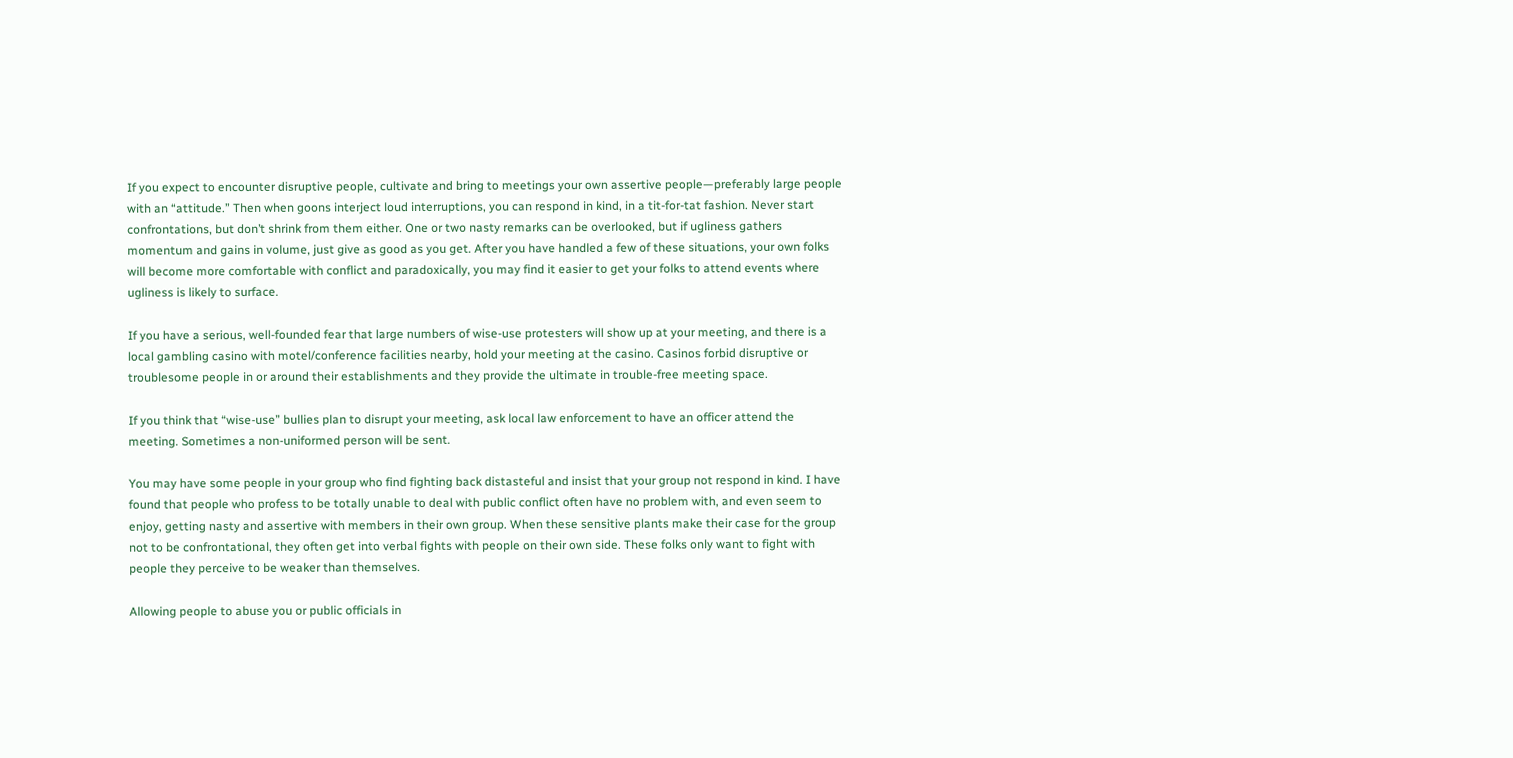If you expect to encounter disruptive people, cultivate and bring to meetings your own assertive people—preferably large people with an “attitude.” Then when goons interject loud interruptions, you can respond in kind, in a tit-for-tat fashion. Never start confrontations, but don’t shrink from them either. One or two nasty remarks can be overlooked, but if ugliness gathers momentum and gains in volume, just give as good as you get. After you have handled a few of these situations, your own folks will become more comfortable with conflict and paradoxically, you may find it easier to get your folks to attend events where ugliness is likely to surface.

If you have a serious, well-founded fear that large numbers of wise-use protesters will show up at your meeting, and there is a local gambling casino with motel/conference facilities nearby, hold your meeting at the casino. Casinos forbid disruptive or troublesome people in or around their establishments and they provide the ultimate in trouble-free meeting space.

If you think that “wise-use” bullies plan to disrupt your meeting, ask local law enforcement to have an officer attend the meeting. Sometimes a non-uniformed person will be sent.

You may have some people in your group who find fighting back distasteful and insist that your group not respond in kind. I have found that people who profess to be totally unable to deal with public conflict often have no problem with, and even seem to enjoy, getting nasty and assertive with members in their own group. When these sensitive plants make their case for the group not to be confrontational, they often get into verbal fights with people on their own side. These folks only want to fight with people they perceive to be weaker than themselves.

Allowing people to abuse you or public officials in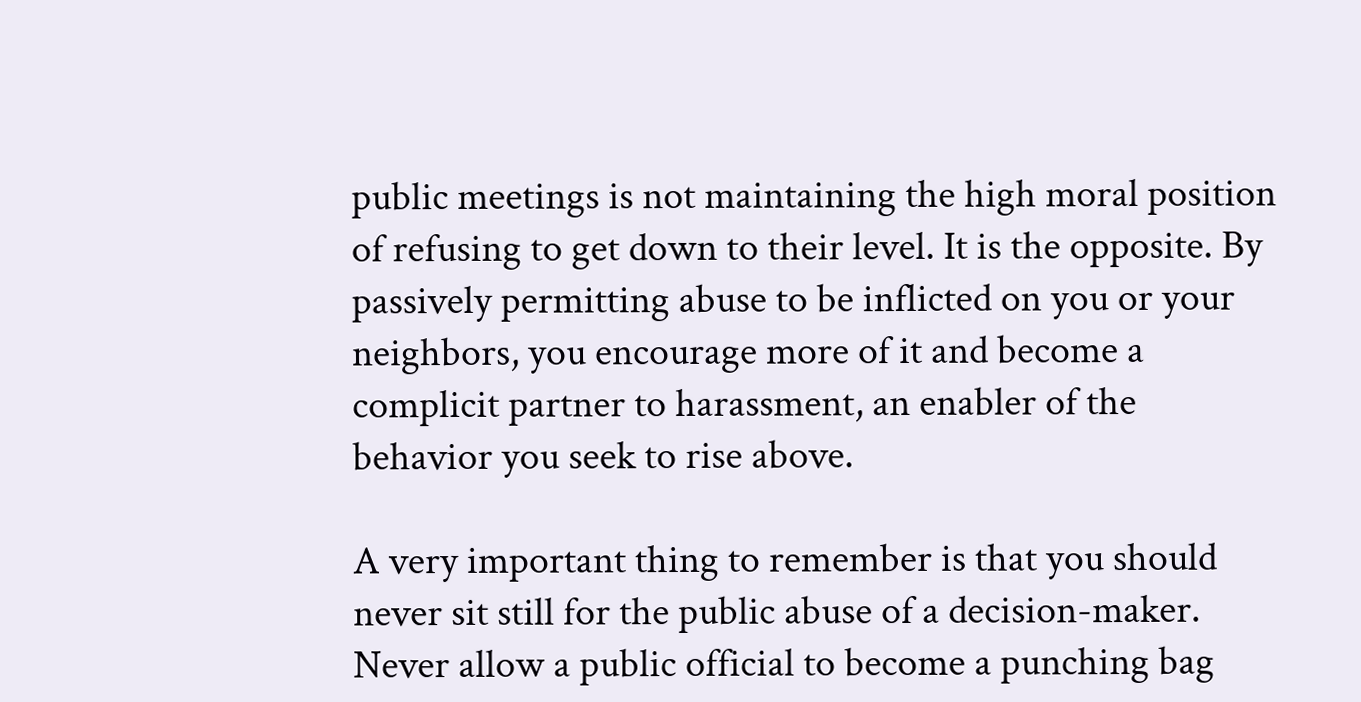public meetings is not maintaining the high moral position of refusing to get down to their level. It is the opposite. By passively permitting abuse to be inflicted on you or your neighbors, you encourage more of it and become a complicit partner to harassment, an enabler of the behavior you seek to rise above.

A very important thing to remember is that you should never sit still for the public abuse of a decision-maker. Never allow a public official to become a punching bag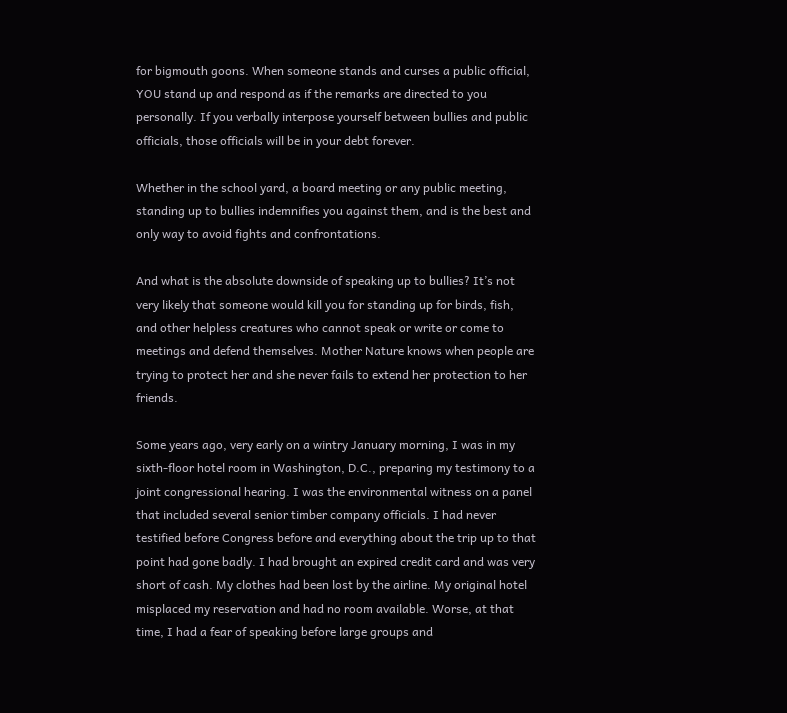for bigmouth goons. When someone stands and curses a public official, YOU stand up and respond as if the remarks are directed to you personally. If you verbally interpose yourself between bullies and public officials, those officials will be in your debt forever.

Whether in the school yard, a board meeting or any public meeting, standing up to bullies indemnifies you against them, and is the best and only way to avoid fights and confrontations.

And what is the absolute downside of speaking up to bullies? It’s not very likely that someone would kill you for standing up for birds, fish, and other helpless creatures who cannot speak or write or come to meetings and defend themselves. Mother Nature knows when people are trying to protect her and she never fails to extend her protection to her friends.

Some years ago, very early on a wintry January morning, I was in my sixth-floor hotel room in Washington, D.C., preparing my testimony to a joint congressional hearing. I was the environmental witness on a panel that included several senior timber company officials. I had never testified before Congress before and everything about the trip up to that point had gone badly. I had brought an expired credit card and was very short of cash. My clothes had been lost by the airline. My original hotel misplaced my reservation and had no room available. Worse, at that time, I had a fear of speaking before large groups and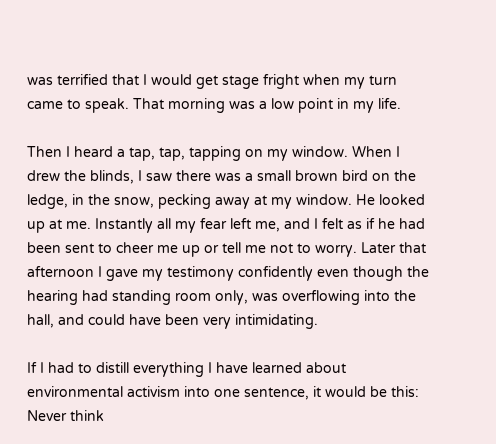was terrified that I would get stage fright when my turn came to speak. That morning was a low point in my life.

Then I heard a tap, tap, tapping on my window. When I drew the blinds, I saw there was a small brown bird on the ledge, in the snow, pecking away at my window. He looked up at me. Instantly all my fear left me, and I felt as if he had been sent to cheer me up or tell me not to worry. Later that afternoon I gave my testimony confidently even though the hearing had standing room only, was overflowing into the hall, and could have been very intimidating.

If I had to distill everything I have learned about environmental activism into one sentence, it would be this: Never think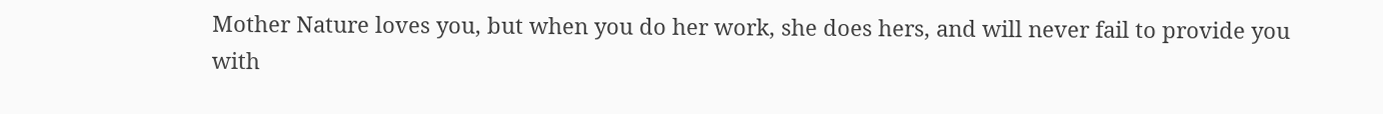Mother Nature loves you, but when you do her work, she does hers, and will never fail to provide you with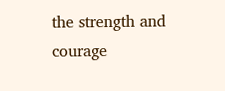the strength and courage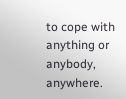to cope with anything or anybody, anywhere.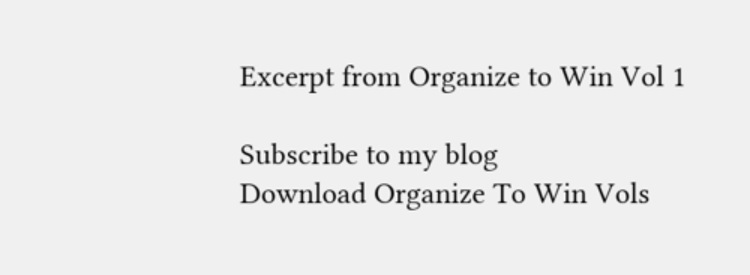Excerpt from Organize to Win Vol 1

Subscribe to my blog
Download Organize To Win Vols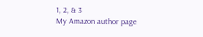1, 2, & 3
My Amazon author page